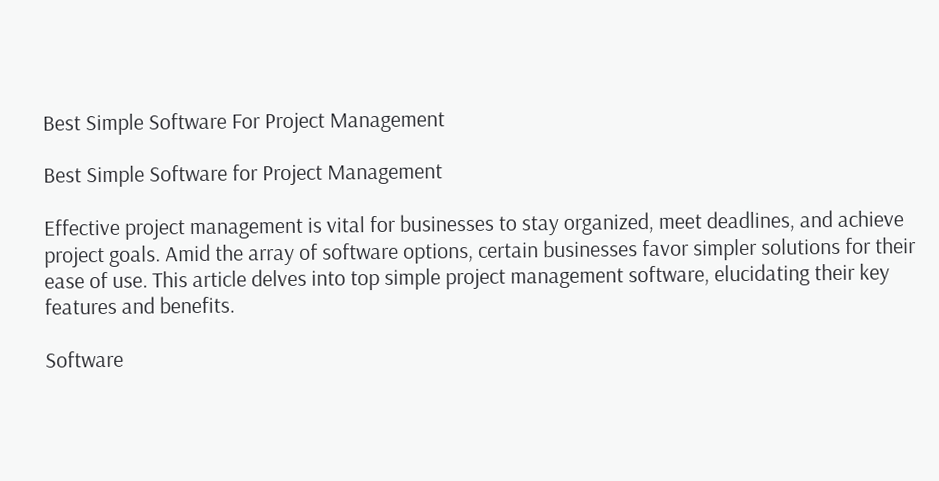Best Simple Software For Project Management

Best Simple Software for Project Management

Effective project management is vital for businesses to stay organized, meet deadlines, and achieve project goals. Amid the array of software options, certain businesses favor simpler solutions for their ease of use. This article delves into top simple project management software, elucidating their key features and benefits.

Software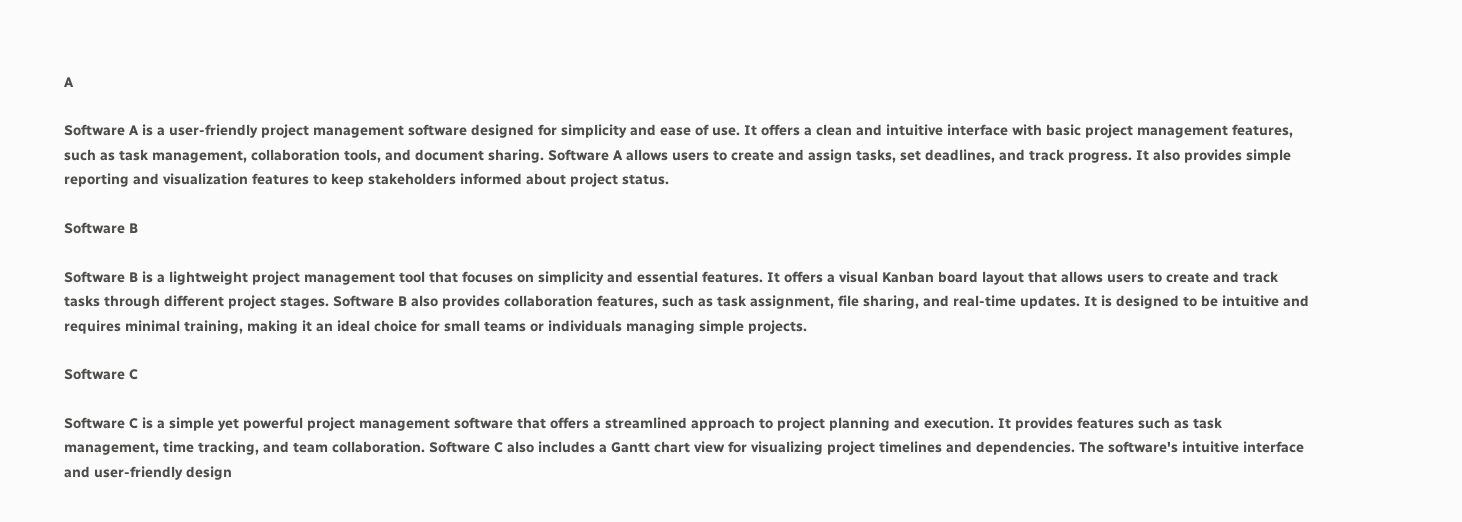A

Software A is a user-friendly project management software designed for simplicity and ease of use. It offers a clean and intuitive interface with basic project management features, such as task management, collaboration tools, and document sharing. Software A allows users to create and assign tasks, set deadlines, and track progress. It also provides simple reporting and visualization features to keep stakeholders informed about project status.

Software B

Software B is a lightweight project management tool that focuses on simplicity and essential features. It offers a visual Kanban board layout that allows users to create and track tasks through different project stages. Software B also provides collaboration features, such as task assignment, file sharing, and real-time updates. It is designed to be intuitive and requires minimal training, making it an ideal choice for small teams or individuals managing simple projects.

Software C

Software C is a simple yet powerful project management software that offers a streamlined approach to project planning and execution. It provides features such as task management, time tracking, and team collaboration. Software C also includes a Gantt chart view for visualizing project timelines and dependencies. The software's intuitive interface and user-friendly design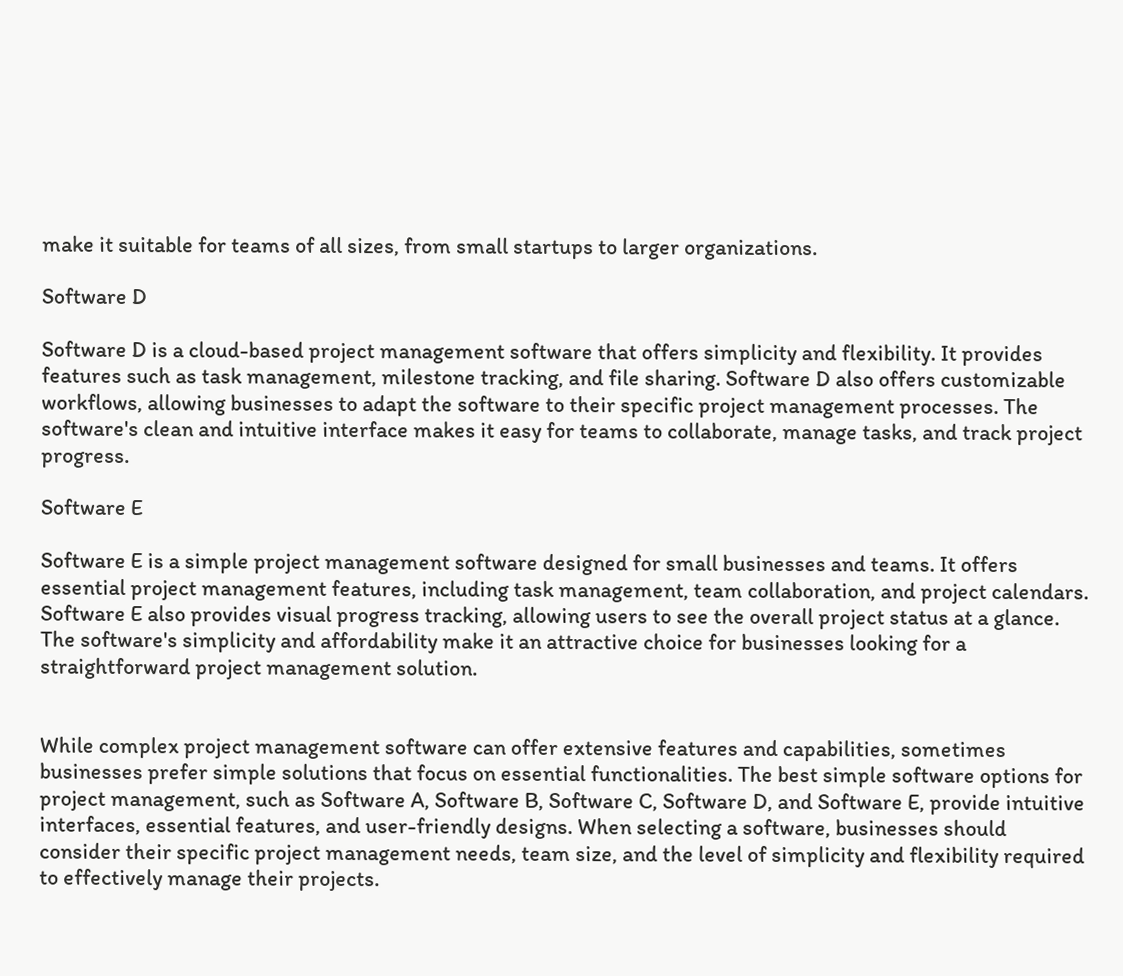make it suitable for teams of all sizes, from small startups to larger organizations.

Software D

Software D is a cloud-based project management software that offers simplicity and flexibility. It provides features such as task management, milestone tracking, and file sharing. Software D also offers customizable workflows, allowing businesses to adapt the software to their specific project management processes. The software's clean and intuitive interface makes it easy for teams to collaborate, manage tasks, and track project progress.

Software E

Software E is a simple project management software designed for small businesses and teams. It offers essential project management features, including task management, team collaboration, and project calendars. Software E also provides visual progress tracking, allowing users to see the overall project status at a glance. The software's simplicity and affordability make it an attractive choice for businesses looking for a straightforward project management solution.


While complex project management software can offer extensive features and capabilities, sometimes businesses prefer simple solutions that focus on essential functionalities. The best simple software options for project management, such as Software A, Software B, Software C, Software D, and Software E, provide intuitive interfaces, essential features, and user-friendly designs. When selecting a software, businesses should consider their specific project management needs, team size, and the level of simplicity and flexibility required to effectively manage their projects.